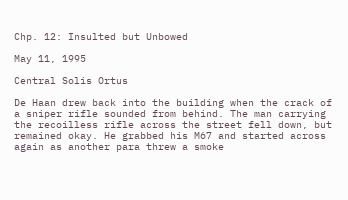Chp. 12: Insulted but Unbowed

May 11, 1995

Central Solis Ortus

De Haan drew back into the building when the crack of a sniper rifle sounded from behind. The man carrying the recoilless rifle across the street fell down, but remained okay. He grabbed his M67 and started across again as another para threw a smoke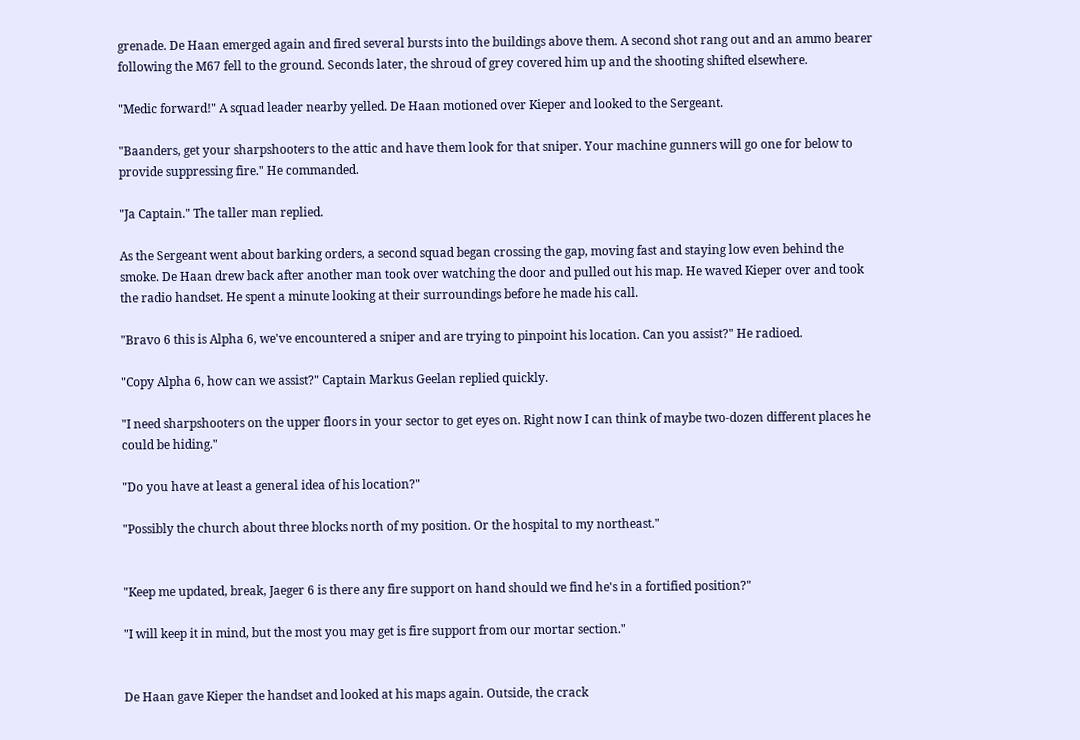grenade. De Haan emerged again and fired several bursts into the buildings above them. A second shot rang out and an ammo bearer following the M67 fell to the ground. Seconds later, the shroud of grey covered him up and the shooting shifted elsewhere.

"Medic forward!" A squad leader nearby yelled. De Haan motioned over Kieper and looked to the Sergeant.

"Baanders, get your sharpshooters to the attic and have them look for that sniper. Your machine gunners will go one for below to provide suppressing fire." He commanded.

"Ja Captain." The taller man replied.

As the Sergeant went about barking orders, a second squad began crossing the gap, moving fast and staying low even behind the smoke. De Haan drew back after another man took over watching the door and pulled out his map. He waved Kieper over and took the radio handset. He spent a minute looking at their surroundings before he made his call.

"Bravo 6 this is Alpha 6, we've encountered a sniper and are trying to pinpoint his location. Can you assist?" He radioed.

"Copy Alpha 6, how can we assist?" Captain Markus Geelan replied quickly.

"I need sharpshooters on the upper floors in your sector to get eyes on. Right now I can think of maybe two-dozen different places he could be hiding."

"Do you have at least a general idea of his location?"

"Possibly the church about three blocks north of my position. Or the hospital to my northeast."


"Keep me updated, break, Jaeger 6 is there any fire support on hand should we find he's in a fortified position?"

"I will keep it in mind, but the most you may get is fire support from our mortar section."


De Haan gave Kieper the handset and looked at his maps again. Outside, the crack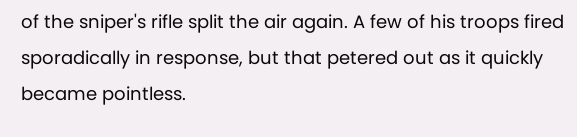of the sniper's rifle split the air again. A few of his troops fired sporadically in response, but that petered out as it quickly became pointless.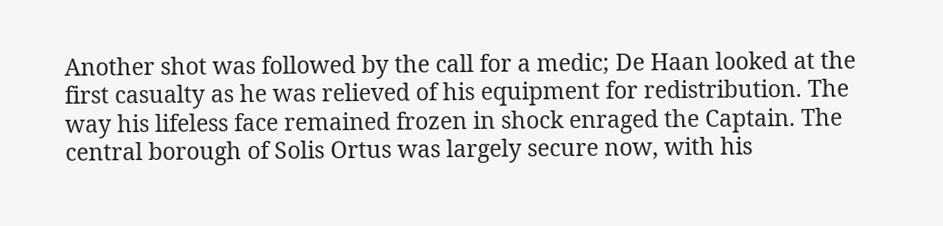Another shot was followed by the call for a medic; De Haan looked at the first casualty as he was relieved of his equipment for redistribution. The way his lifeless face remained frozen in shock enraged the Captain. The central borough of Solis Ortus was largely secure now, with his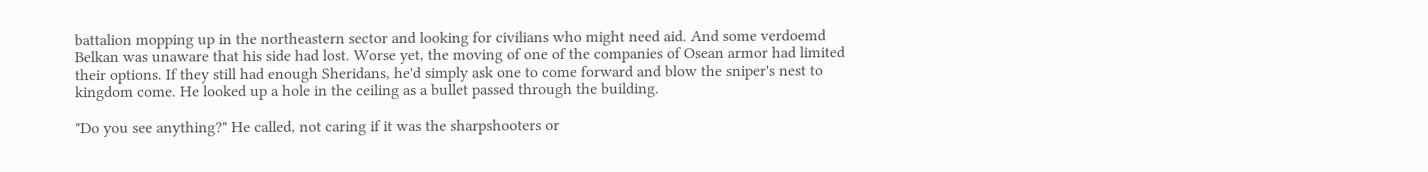battalion mopping up in the northeastern sector and looking for civilians who might need aid. And some verdoemd Belkan was unaware that his side had lost. Worse yet, the moving of one of the companies of Osean armor had limited their options. If they still had enough Sheridans, he'd simply ask one to come forward and blow the sniper's nest to kingdom come. He looked up a hole in the ceiling as a bullet passed through the building.

"Do you see anything?" He called, not caring if it was the sharpshooters or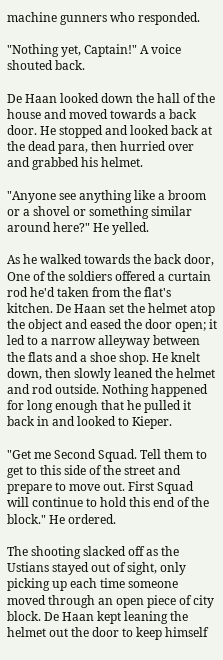machine gunners who responded.

"Nothing yet, Captain!" A voice shouted back.

De Haan looked down the hall of the house and moved towards a back door. He stopped and looked back at the dead para, then hurried over and grabbed his helmet.

"Anyone see anything like a broom or a shovel or something similar around here?" He yelled.

As he walked towards the back door, One of the soldiers offered a curtain rod he'd taken from the flat's kitchen. De Haan set the helmet atop the object and eased the door open; it led to a narrow alleyway between the flats and a shoe shop. He knelt down, then slowly leaned the helmet and rod outside. Nothing happened for long enough that he pulled it back in and looked to Kieper.

"Get me Second Squad. Tell them to get to this side of the street and prepare to move out. First Squad will continue to hold this end of the block." He ordered.

The shooting slacked off as the Ustians stayed out of sight, only picking up each time someone moved through an open piece of city block. De Haan kept leaning the helmet out the door to keep himself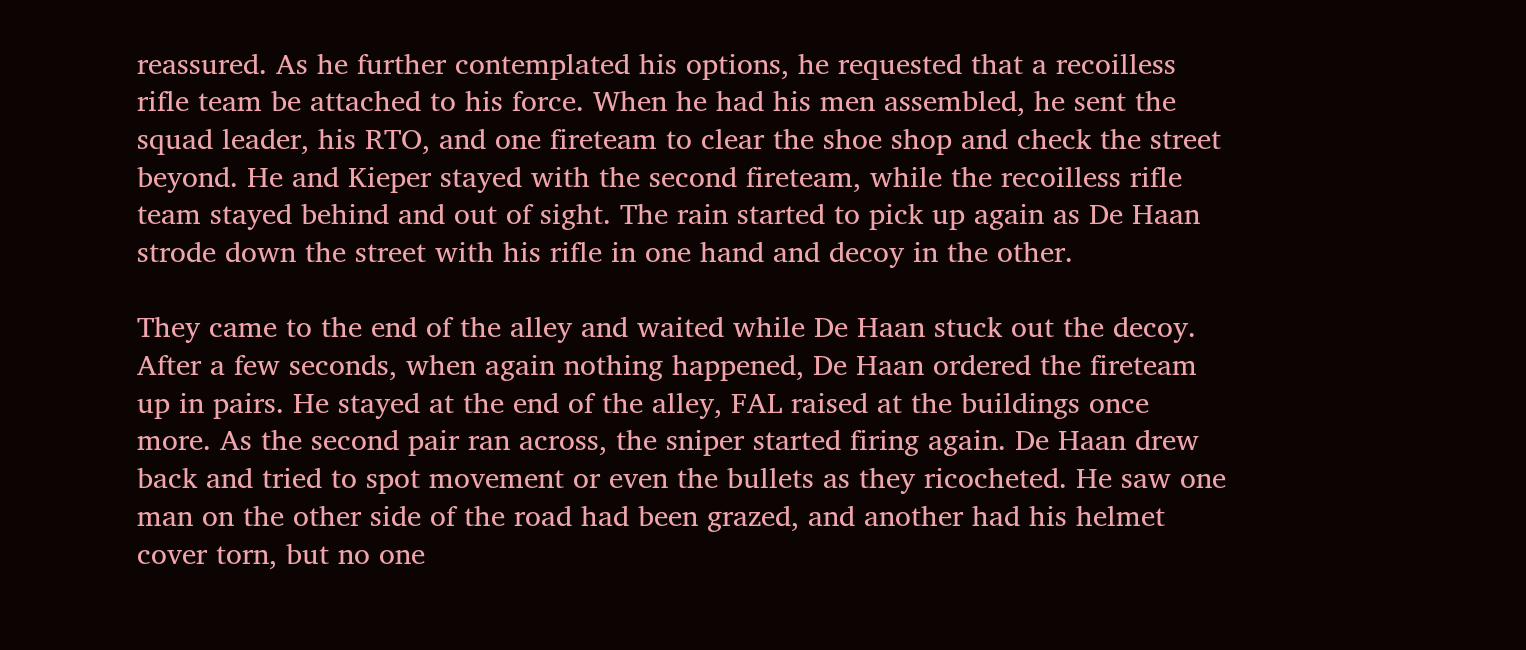reassured. As he further contemplated his options, he requested that a recoilless rifle team be attached to his force. When he had his men assembled, he sent the squad leader, his RTO, and one fireteam to clear the shoe shop and check the street beyond. He and Kieper stayed with the second fireteam, while the recoilless rifle team stayed behind and out of sight. The rain started to pick up again as De Haan strode down the street with his rifle in one hand and decoy in the other.

They came to the end of the alley and waited while De Haan stuck out the decoy. After a few seconds, when again nothing happened, De Haan ordered the fireteam up in pairs. He stayed at the end of the alley, FAL raised at the buildings once more. As the second pair ran across, the sniper started firing again. De Haan drew back and tried to spot movement or even the bullets as they ricocheted. He saw one man on the other side of the road had been grazed, and another had his helmet cover torn, but no one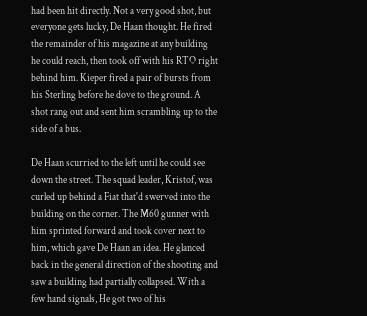had been hit directly. Not a very good shot, but everyone gets lucky, De Haan thought. He fired the remainder of his magazine at any building he could reach, then took off with his RTO right behind him. Kieper fired a pair of bursts from his Sterling before he dove to the ground. A shot rang out and sent him scrambling up to the side of a bus.

De Haan scurried to the left until he could see down the street. The squad leader, Kristof, was curled up behind a Fiat that'd swerved into the building on the corner. The M60 gunner with him sprinted forward and took cover next to him, which gave De Haan an idea. He glanced back in the general direction of the shooting and saw a building had partially collapsed. With a few hand signals, He got two of his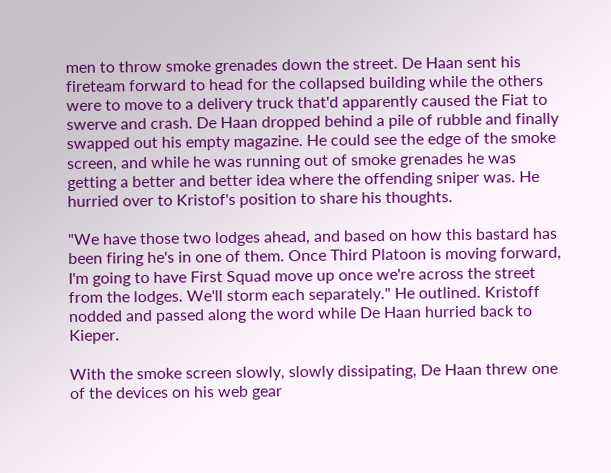men to throw smoke grenades down the street. De Haan sent his fireteam forward to head for the collapsed building while the others were to move to a delivery truck that'd apparently caused the Fiat to swerve and crash. De Haan dropped behind a pile of rubble and finally swapped out his empty magazine. He could see the edge of the smoke screen, and while he was running out of smoke grenades he was getting a better and better idea where the offending sniper was. He hurried over to Kristof's position to share his thoughts.

"We have those two lodges ahead, and based on how this bastard has been firing he's in one of them. Once Third Platoon is moving forward, I'm going to have First Squad move up once we're across the street from the lodges. We'll storm each separately." He outlined. Kristoff nodded and passed along the word while De Haan hurried back to Kieper.

With the smoke screen slowly, slowly dissipating, De Haan threw one of the devices on his web gear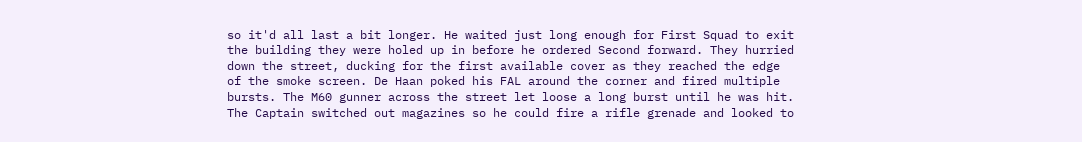so it'd all last a bit longer. He waited just long enough for First Squad to exit the building they were holed up in before he ordered Second forward. They hurried down the street, ducking for the first available cover as they reached the edge of the smoke screen. De Haan poked his FAL around the corner and fired multiple bursts. The M60 gunner across the street let loose a long burst until he was hit. The Captain switched out magazines so he could fire a rifle grenade and looked to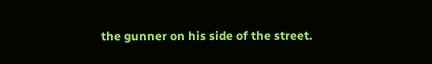the gunner on his side of the street.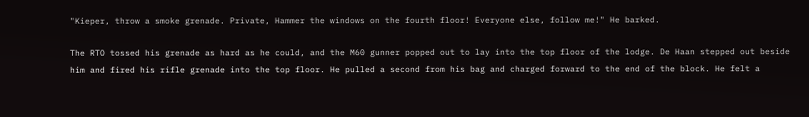"Kieper, throw a smoke grenade. Private, Hammer the windows on the fourth floor! Everyone else, follow me!" He barked.

The RTO tossed his grenade as hard as he could, and the M60 gunner popped out to lay into the top floor of the lodge. De Haan stepped out beside him and fired his rifle grenade into the top floor. He pulled a second from his bag and charged forward to the end of the block. He felt a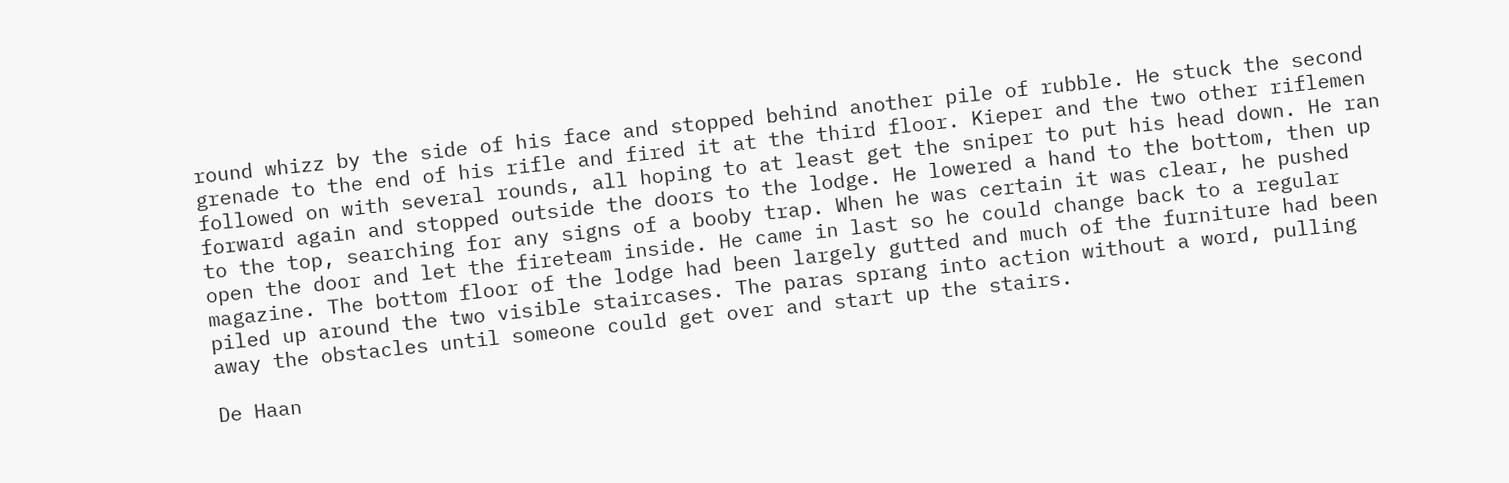round whizz by the side of his face and stopped behind another pile of rubble. He stuck the second grenade to the end of his rifle and fired it at the third floor. Kieper and the two other riflemen followed on with several rounds, all hoping to at least get the sniper to put his head down. He ran forward again and stopped outside the doors to the lodge. He lowered a hand to the bottom, then up to the top, searching for any signs of a booby trap. When he was certain it was clear, he pushed open the door and let the fireteam inside. He came in last so he could change back to a regular magazine. The bottom floor of the lodge had been largely gutted and much of the furniture had been piled up around the two visible staircases. The paras sprang into action without a word, pulling away the obstacles until someone could get over and start up the stairs.

De Haan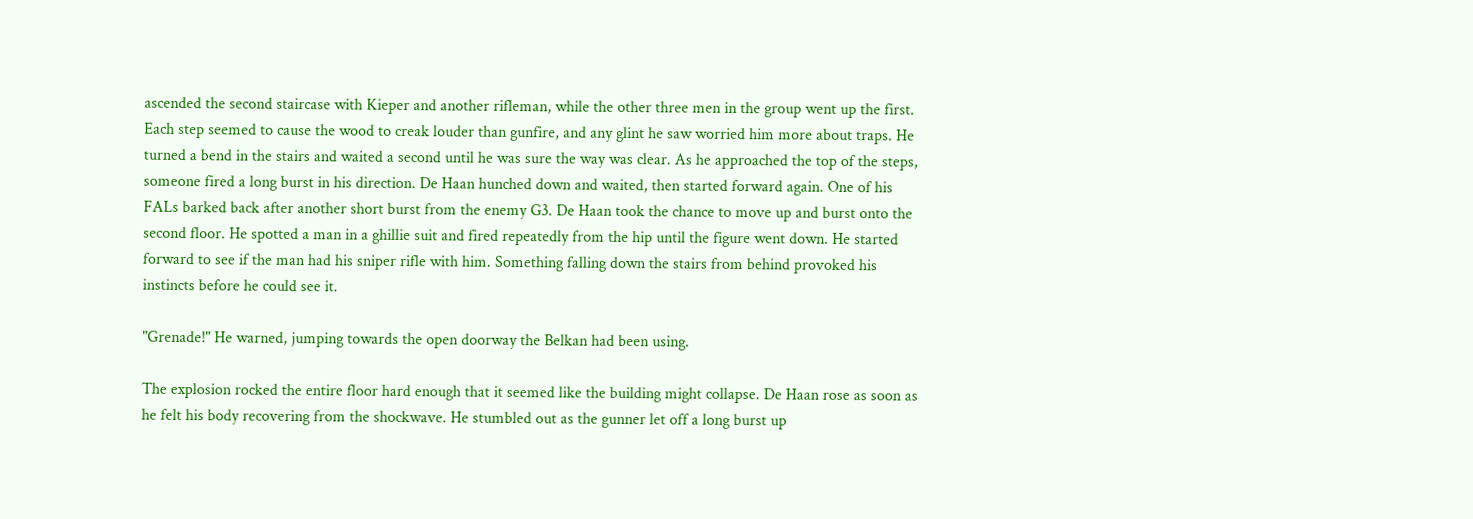ascended the second staircase with Kieper and another rifleman, while the other three men in the group went up the first. Each step seemed to cause the wood to creak louder than gunfire, and any glint he saw worried him more about traps. He turned a bend in the stairs and waited a second until he was sure the way was clear. As he approached the top of the steps, someone fired a long burst in his direction. De Haan hunched down and waited, then started forward again. One of his FALs barked back after another short burst from the enemy G3. De Haan took the chance to move up and burst onto the second floor. He spotted a man in a ghillie suit and fired repeatedly from the hip until the figure went down. He started forward to see if the man had his sniper rifle with him. Something falling down the stairs from behind provoked his instincts before he could see it.

"Grenade!" He warned, jumping towards the open doorway the Belkan had been using.

The explosion rocked the entire floor hard enough that it seemed like the building might collapse. De Haan rose as soon as he felt his body recovering from the shockwave. He stumbled out as the gunner let off a long burst up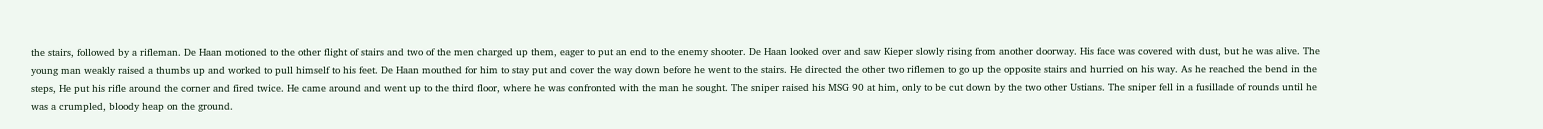the stairs, followed by a rifleman. De Haan motioned to the other flight of stairs and two of the men charged up them, eager to put an end to the enemy shooter. De Haan looked over and saw Kieper slowly rising from another doorway. His face was covered with dust, but he was alive. The young man weakly raised a thumbs up and worked to pull himself to his feet. De Haan mouthed for him to stay put and cover the way down before he went to the stairs. He directed the other two riflemen to go up the opposite stairs and hurried on his way. As he reached the bend in the steps, He put his rifle around the corner and fired twice. He came around and went up to the third floor, where he was confronted with the man he sought. The sniper raised his MSG 90 at him, only to be cut down by the two other Ustians. The sniper fell in a fusillade of rounds until he was a crumpled, bloody heap on the ground.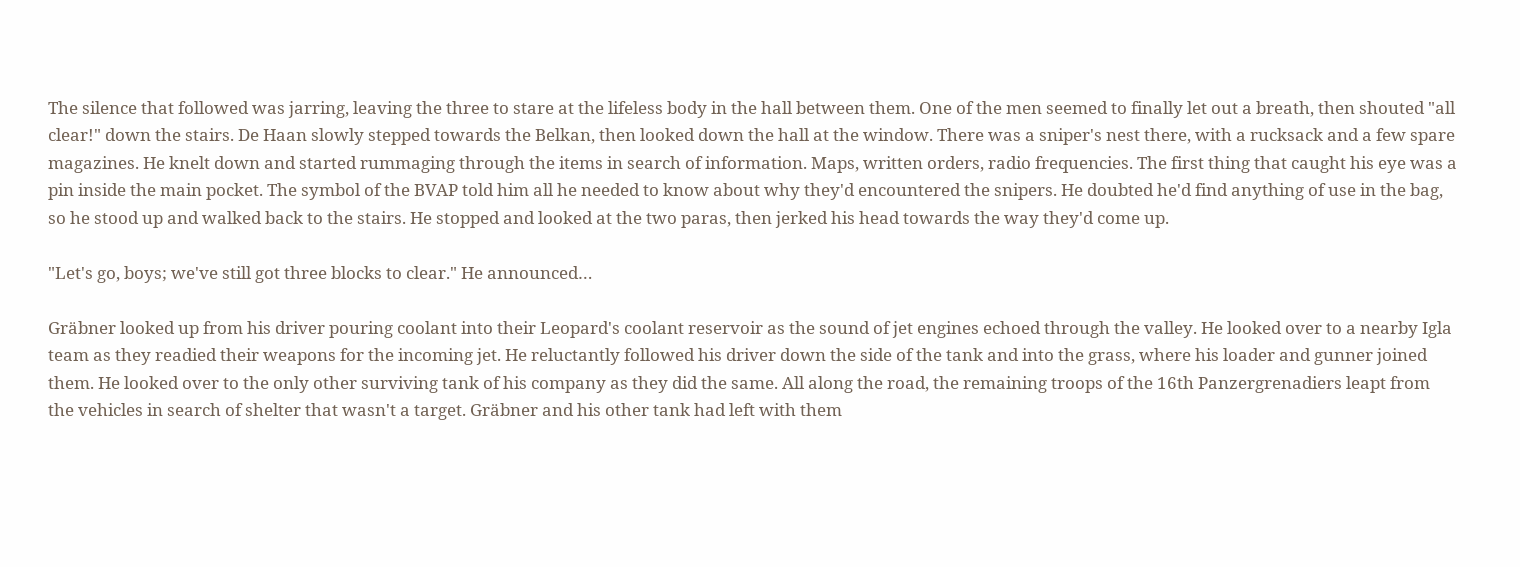The silence that followed was jarring, leaving the three to stare at the lifeless body in the hall between them. One of the men seemed to finally let out a breath, then shouted "all clear!" down the stairs. De Haan slowly stepped towards the Belkan, then looked down the hall at the window. There was a sniper's nest there, with a rucksack and a few spare magazines. He knelt down and started rummaging through the items in search of information. Maps, written orders, radio frequencies. The first thing that caught his eye was a pin inside the main pocket. The symbol of the BVAP told him all he needed to know about why they'd encountered the snipers. He doubted he'd find anything of use in the bag, so he stood up and walked back to the stairs. He stopped and looked at the two paras, then jerked his head towards the way they'd come up.

"Let's go, boys; we've still got three blocks to clear." He announced…

Gräbner looked up from his driver pouring coolant into their Leopard's coolant reservoir as the sound of jet engines echoed through the valley. He looked over to a nearby Igla team as they readied their weapons for the incoming jet. He reluctantly followed his driver down the side of the tank and into the grass, where his loader and gunner joined them. He looked over to the only other surviving tank of his company as they did the same. All along the road, the remaining troops of the 16th Panzergrenadiers leapt from the vehicles in search of shelter that wasn't a target. Gräbner and his other tank had left with them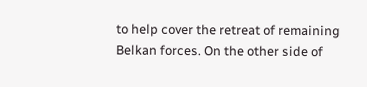to help cover the retreat of remaining Belkan forces. On the other side of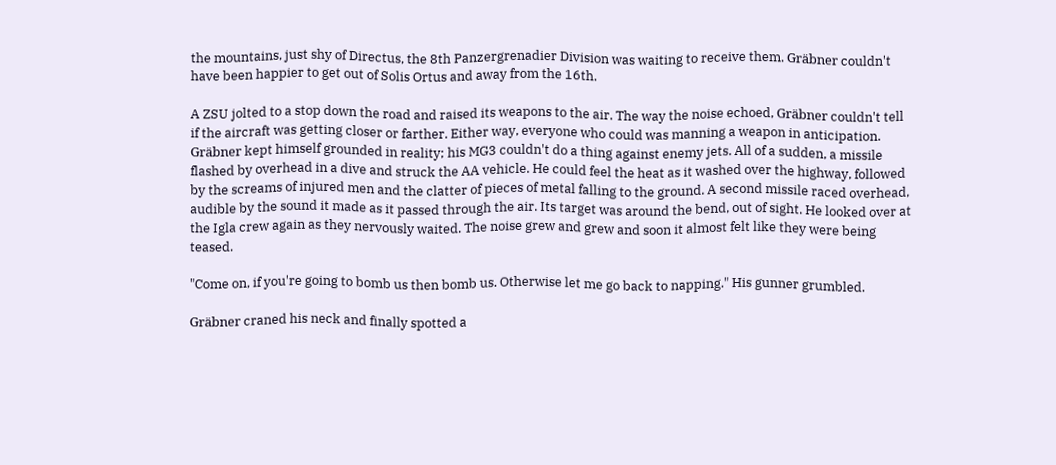the mountains, just shy of Directus, the 8th Panzergrenadier Division was waiting to receive them. Gräbner couldn't have been happier to get out of Solis Ortus and away from the 16th.

A ZSU jolted to a stop down the road and raised its weapons to the air. The way the noise echoed, Gräbner couldn't tell if the aircraft was getting closer or farther. Either way, everyone who could was manning a weapon in anticipation. Gräbner kept himself grounded in reality; his MG3 couldn't do a thing against enemy jets. All of a sudden, a missile flashed by overhead in a dive and struck the AA vehicle. He could feel the heat as it washed over the highway, followed by the screams of injured men and the clatter of pieces of metal falling to the ground. A second missile raced overhead, audible by the sound it made as it passed through the air. Its target was around the bend, out of sight. He looked over at the Igla crew again as they nervously waited. The noise grew and grew and soon it almost felt like they were being teased.

"Come on, if you're going to bomb us then bomb us. Otherwise let me go back to napping." His gunner grumbled.

Gräbner craned his neck and finally spotted a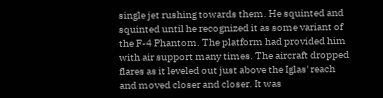single jet rushing towards them. He squinted and squinted until he recognized it as some variant of the F-4 Phantom. The platform had provided him with air support many times. The aircraft dropped flares as it leveled out just above the Iglas' reach and moved closer and closer. It was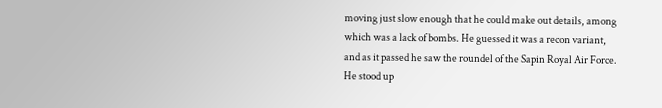moving just slow enough that he could make out details, among which was a lack of bombs. He guessed it was a recon variant, and as it passed he saw the roundel of the Sapin Royal Air Force. He stood up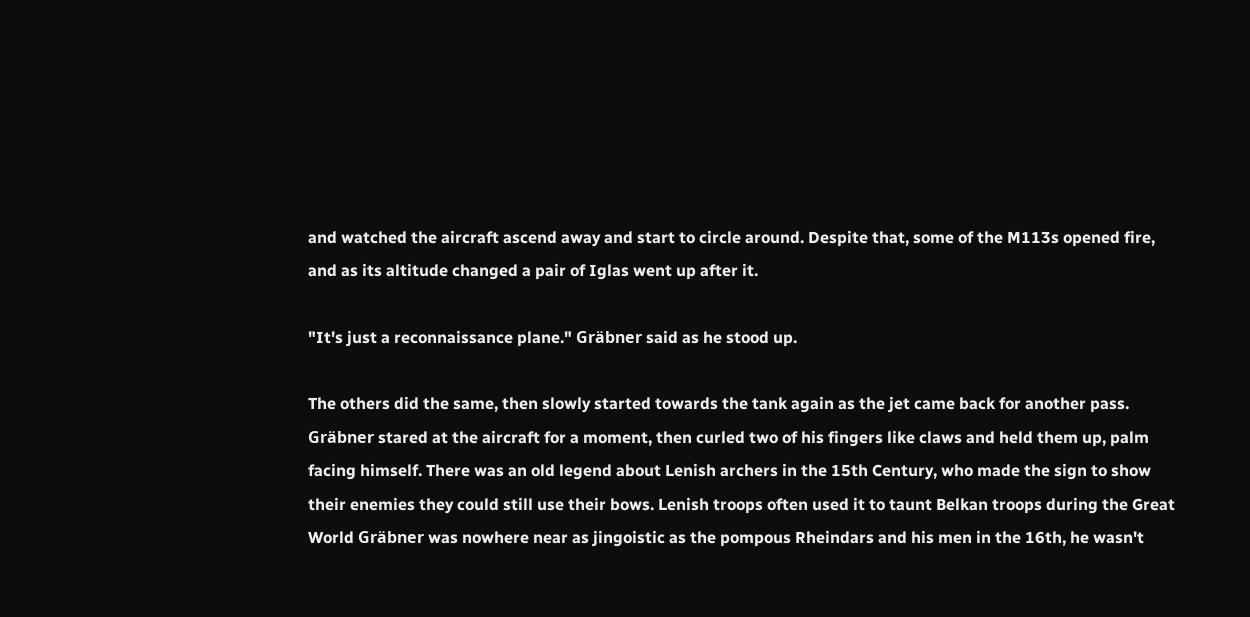and watched the aircraft ascend away and start to circle around. Despite that, some of the M113s opened fire, and as its altitude changed a pair of Iglas went up after it.

"It's just a reconnaissance plane." Gräbner said as he stood up.

The others did the same, then slowly started towards the tank again as the jet came back for another pass. Gräbner stared at the aircraft for a moment, then curled two of his fingers like claws and held them up, palm facing himself. There was an old legend about Lenish archers in the 15th Century, who made the sign to show their enemies they could still use their bows. Lenish troops often used it to taunt Belkan troops during the Great World Gräbner was nowhere near as jingoistic as the pompous Rheindars and his men in the 16th, he wasn't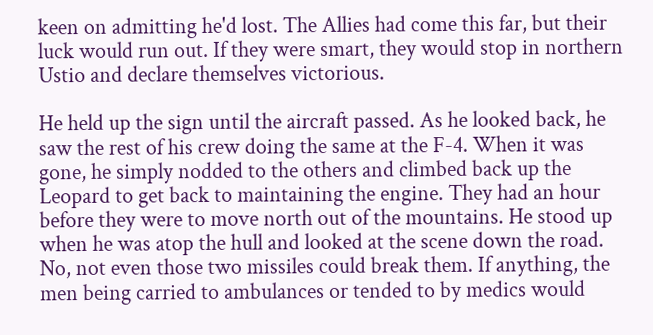keen on admitting he'd lost. The Allies had come this far, but their luck would run out. If they were smart, they would stop in northern Ustio and declare themselves victorious.

He held up the sign until the aircraft passed. As he looked back, he saw the rest of his crew doing the same at the F-4. When it was gone, he simply nodded to the others and climbed back up the Leopard to get back to maintaining the engine. They had an hour before they were to move north out of the mountains. He stood up when he was atop the hull and looked at the scene down the road. No, not even those two missiles could break them. If anything, the men being carried to ambulances or tended to by medics would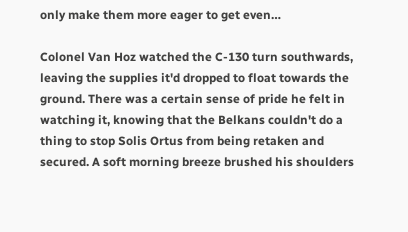only make them more eager to get even…

Colonel Van Hoz watched the C-130 turn southwards, leaving the supplies it'd dropped to float towards the ground. There was a certain sense of pride he felt in watching it, knowing that the Belkans couldn't do a thing to stop Solis Ortus from being retaken and secured. A soft morning breeze brushed his shoulders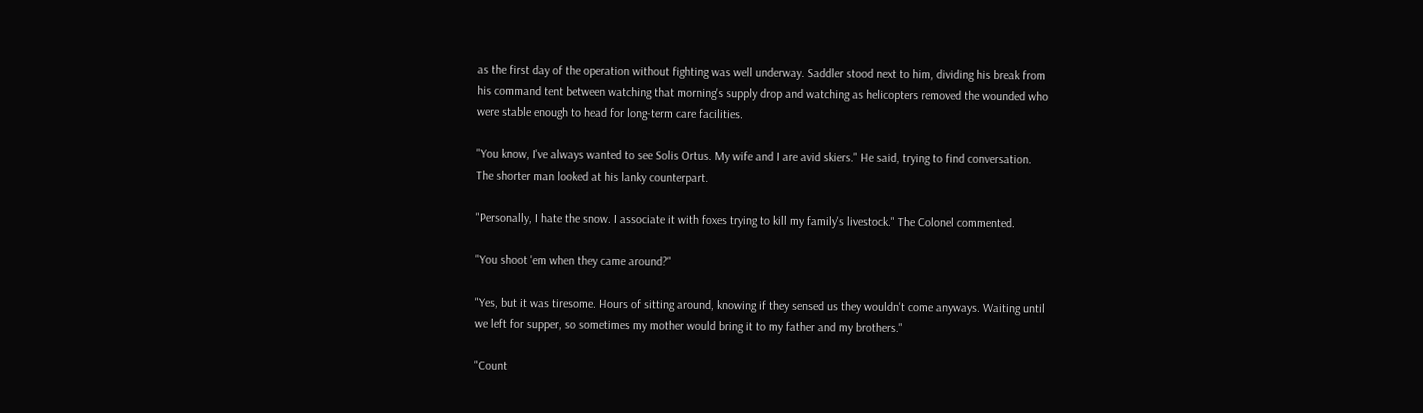as the first day of the operation without fighting was well underway. Saddler stood next to him, dividing his break from his command tent between watching that morning's supply drop and watching as helicopters removed the wounded who were stable enough to head for long-term care facilities.

"You know, I've always wanted to see Solis Ortus. My wife and I are avid skiers." He said, trying to find conversation. The shorter man looked at his lanky counterpart.

"Personally, I hate the snow. I associate it with foxes trying to kill my family's livestock." The Colonel commented.

"You shoot 'em when they came around?"

"Yes, but it was tiresome. Hours of sitting around, knowing if they sensed us they wouldn't come anyways. Waiting until we left for supper, so sometimes my mother would bring it to my father and my brothers."

"Count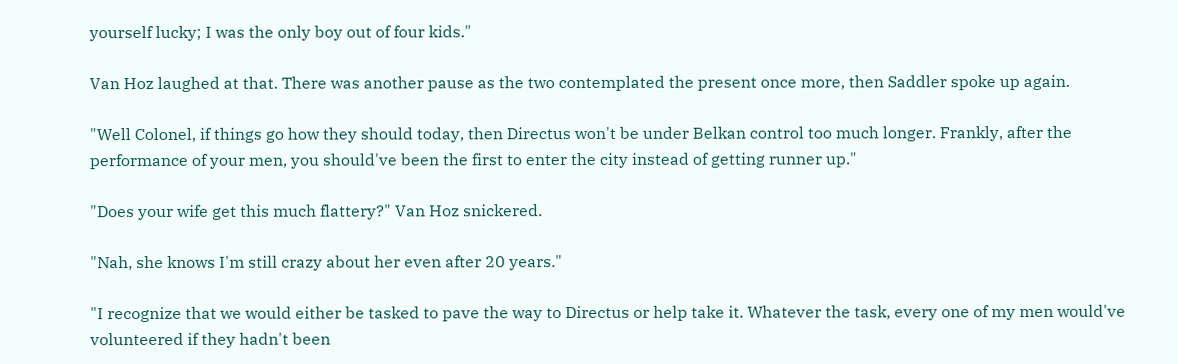yourself lucky; I was the only boy out of four kids."

Van Hoz laughed at that. There was another pause as the two contemplated the present once more, then Saddler spoke up again.

"Well Colonel, if things go how they should today, then Directus won't be under Belkan control too much longer. Frankly, after the performance of your men, you should've been the first to enter the city instead of getting runner up."

"Does your wife get this much flattery?" Van Hoz snickered.

"Nah, she knows I'm still crazy about her even after 20 years."

"I recognize that we would either be tasked to pave the way to Directus or help take it. Whatever the task, every one of my men would've volunteered if they hadn't been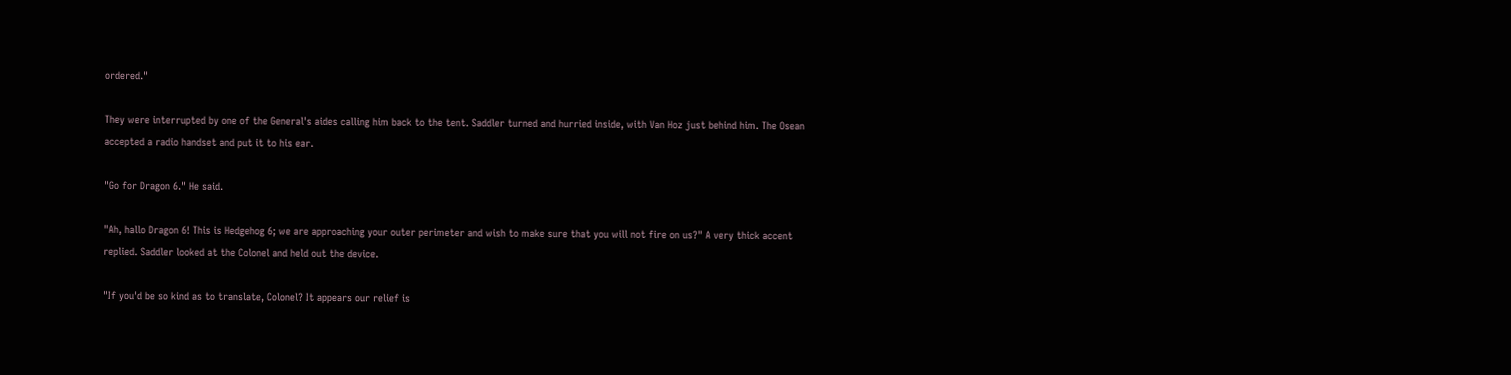ordered."

They were interrupted by one of the General's aides calling him back to the tent. Saddler turned and hurried inside, with Van Hoz just behind him. The Osean accepted a radio handset and put it to his ear.

"Go for Dragon 6." He said.

"Ah, hallo Dragon 6! This is Hedgehog 6; we are approaching your outer perimeter and wish to make sure that you will not fire on us?" A very thick accent replied. Saddler looked at the Colonel and held out the device.

"If you'd be so kind as to translate, Colonel? It appears our relief is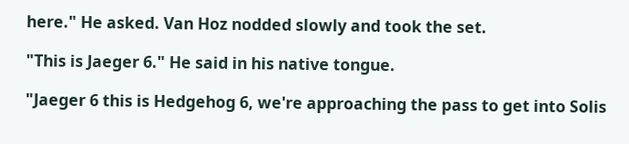here." He asked. Van Hoz nodded slowly and took the set.

"This is Jaeger 6." He said in his native tongue.

"Jaeger 6 this is Hedgehog 6, we're approaching the pass to get into Solis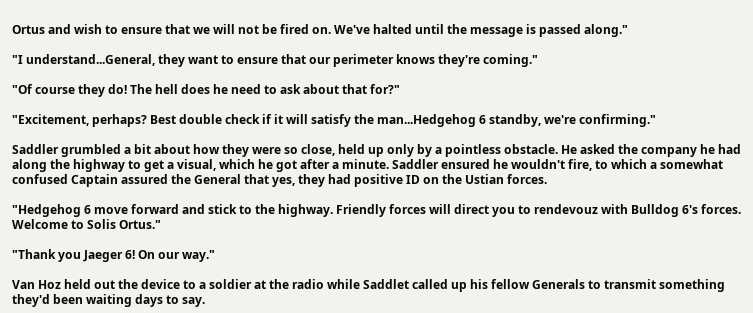Ortus and wish to ensure that we will not be fired on. We've halted until the message is passed along."

"I understand...General, they want to ensure that our perimeter knows they're coming."

"Of course they do! The hell does he need to ask about that for?"

"Excitement, perhaps? Best double check if it will satisfy the man...Hedgehog 6 standby, we're confirming."

Saddler grumbled a bit about how they were so close, held up only by a pointless obstacle. He asked the company he had along the highway to get a visual, which he got after a minute. Saddler ensured he wouldn't fire, to which a somewhat confused Captain assured the General that yes, they had positive ID on the Ustian forces.

"Hedgehog 6 move forward and stick to the highway. Friendly forces will direct you to rendevouz with Bulldog 6's forces. Welcome to Solis Ortus."

"Thank you Jaeger 6! On our way."

Van Hoz held out the device to a soldier at the radio while Saddlet called up his fellow Generals to transmit something they'd been waiting days to say.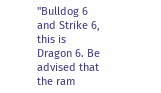"Bulldog 6 and Strike 6, this is Dragon 6. Be advised that the ram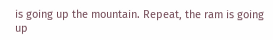is going up the mountain. Repeat, the ram is going up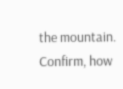the mountain. Confirm, how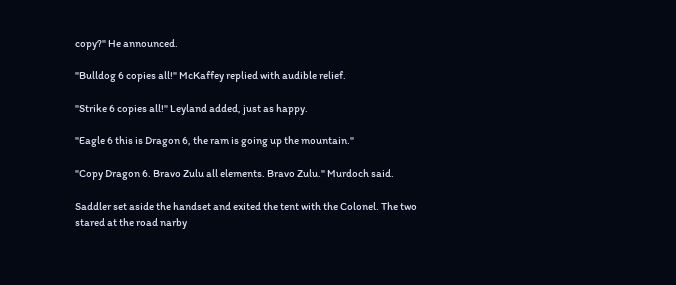copy?" He announced.

"Bulldog 6 copies all!" McKaffey replied with audible relief.

"Strike 6 copies all!" Leyland added, just as happy.

"Eagle 6 this is Dragon 6, the ram is going up the mountain."

"Copy Dragon 6. Bravo Zulu all elements. Bravo Zulu." Murdoch said.

Saddler set aside the handset and exited the tent with the Colonel. The two stared at the road narby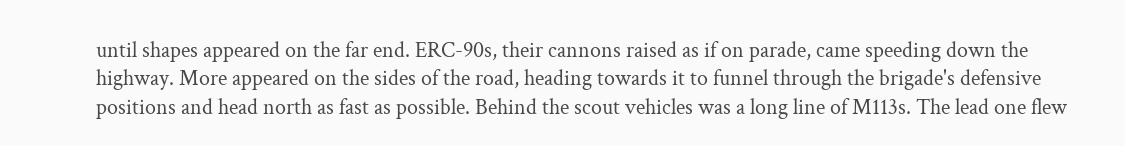until shapes appeared on the far end. ERC-90s, their cannons raised as if on parade, came speeding down the highway. More appeared on the sides of the road, heading towards it to funnel through the brigade's defensive positions and head north as fast as possible. Behind the scout vehicles was a long line of M113s. The lead one flew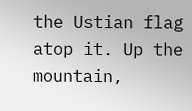the Ustian flag atop it. Up the mountain,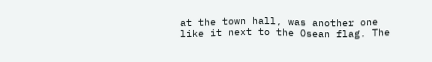at the town hall, was another one like it next to the Osean flag. The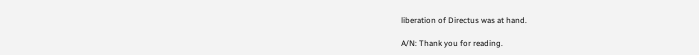liberation of Directus was at hand.

A/N: Thank you for reading.